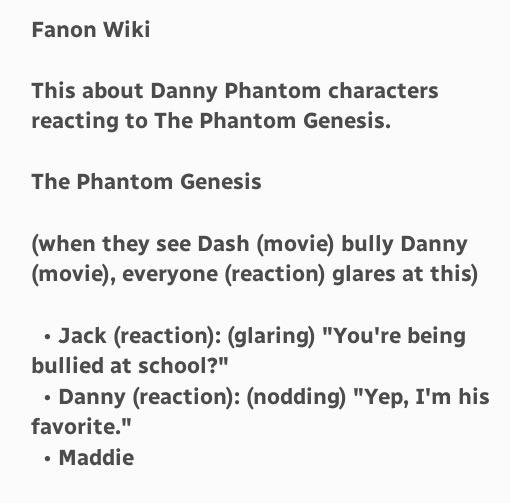Fanon Wiki

This about Danny Phantom characters reacting to The Phantom Genesis.

The Phantom Genesis

(when they see Dash (movie) bully Danny (movie), everyone (reaction) glares at this)

  • Jack (reaction): (glaring) "You're being bullied at school?"
  • Danny (reaction): (nodding) "Yep, I'm his favorite."
  • Maddie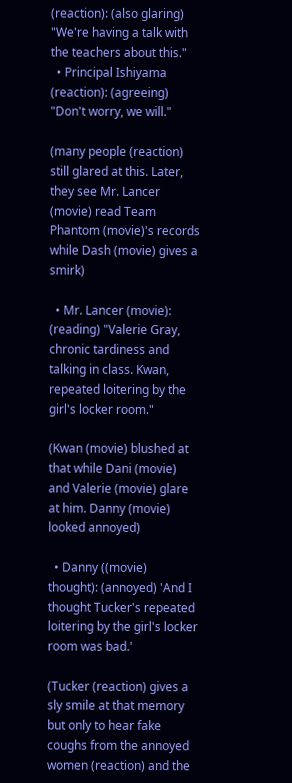(reaction): (also glaring) "We're having a talk with the teachers about this."
  • Principal Ishiyama (reaction): (agreeing) "Don't worry, we will."

(many people (reaction) still glared at this. Later, they see Mr. Lancer (movie) read Team Phantom (movie)'s records while Dash (movie) gives a smirk)

  • Mr. Lancer (movie): (reading) "Valerie Gray, chronic tardiness and talking in class. Kwan, repeated loitering by the girl's locker room."

(Kwan (movie) blushed at that while Dani (movie) and Valerie (movie) glare at him. Danny (movie) looked annoyed)

  • Danny ((movie) thought): (annoyed) 'And I thought Tucker's repeated loitering by the girl's locker room was bad.'

(Tucker (reaction) gives a sly smile at that memory but only to hear fake coughs from the annoyed women (reaction) and the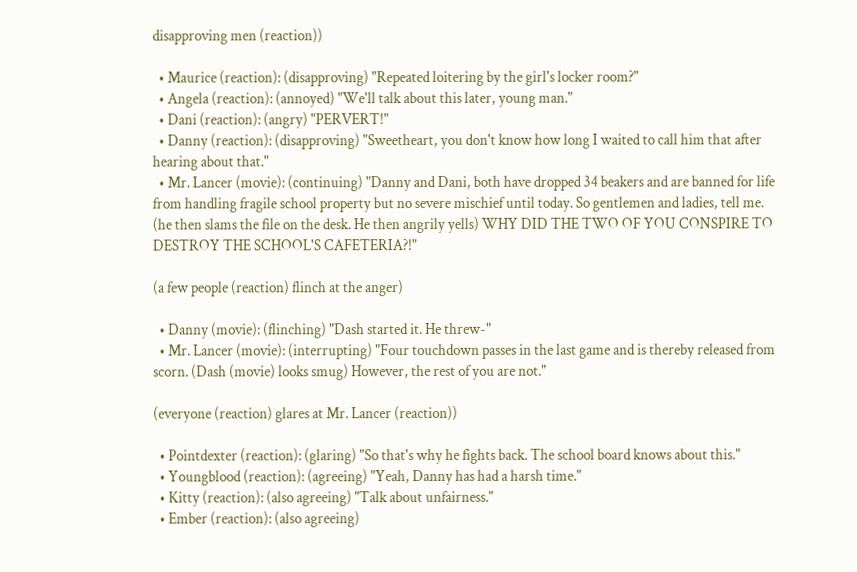disapproving men (reaction))

  • Maurice (reaction): (disapproving) "Repeated loitering by the girl's locker room?"
  • Angela (reaction): (annoyed) "We'll talk about this later, young man."
  • Dani (reaction): (angry) "PERVERT!"
  • Danny (reaction): (disapproving) "Sweetheart, you don't know how long I waited to call him that after hearing about that."
  • Mr. Lancer (movie): (continuing) "Danny and Dani, both have dropped 34 beakers and are banned for life from handling fragile school property but no severe mischief until today. So gentlemen and ladies, tell me. (he then slams the file on the desk. He then angrily yells) WHY DID THE TWO OF YOU CONSPIRE TO DESTROY THE SCHOOL'S CAFETERIA?!"

(a few people (reaction) flinch at the anger)

  • Danny (movie): (flinching) "Dash started it. He threw-"
  • Mr. Lancer (movie): (interrupting) "Four touchdown passes in the last game and is thereby released from scorn. (Dash (movie) looks smug) However, the rest of you are not."

(everyone (reaction) glares at Mr. Lancer (reaction))

  • Pointdexter (reaction): (glaring) "So that's why he fights back. The school board knows about this."
  • Youngblood (reaction): (agreeing) "Yeah, Danny has had a harsh time."
  • Kitty (reaction): (also agreeing) "Talk about unfairness."
  • Ember (reaction): (also agreeing)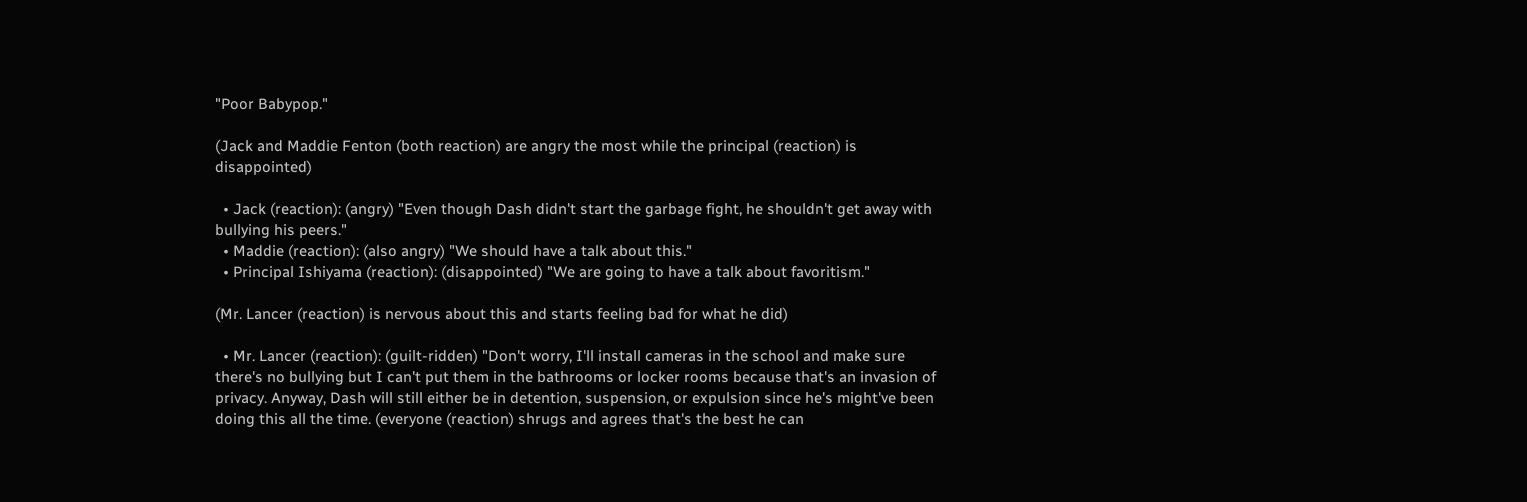"Poor Babypop."

(Jack and Maddie Fenton (both reaction) are angry the most while the principal (reaction) is disappointed)

  • Jack (reaction): (angry) "Even though Dash didn't start the garbage fight, he shouldn't get away with bullying his peers."
  • Maddie (reaction): (also angry) "We should have a talk about this."
  • Principal Ishiyama (reaction): (disappointed) "We are going to have a talk about favoritism."

(Mr. Lancer (reaction) is nervous about this and starts feeling bad for what he did)

  • Mr. Lancer (reaction): (guilt-ridden) "Don't worry, I'll install cameras in the school and make sure there's no bullying but I can't put them in the bathrooms or locker rooms because that's an invasion of privacy. Anyway, Dash will still either be in detention, suspension, or expulsion since he's might've been doing this all the time. (everyone (reaction) shrugs and agrees that's the best he can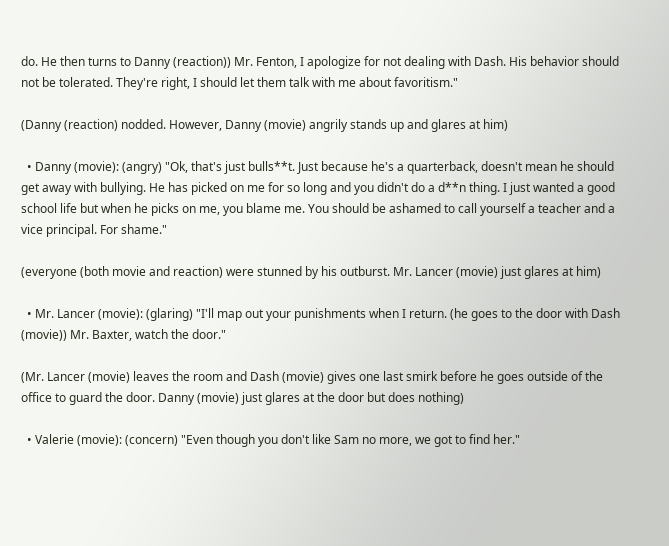do. He then turns to Danny (reaction)) Mr. Fenton, I apologize for not dealing with Dash. His behavior should not be tolerated. They're right, I should let them talk with me about favoritism."

(Danny (reaction) nodded. However, Danny (movie) angrily stands up and glares at him)

  • Danny (movie): (angry) "Ok, that's just bulls**t. Just because he's a quarterback, doesn't mean he should get away with bullying. He has picked on me for so long and you didn't do a d**n thing. I just wanted a good school life but when he picks on me, you blame me. You should be ashamed to call yourself a teacher and a vice principal. For shame."

(everyone (both movie and reaction) were stunned by his outburst. Mr. Lancer (movie) just glares at him)

  • Mr. Lancer (movie): (glaring) "I'll map out your punishments when I return. (he goes to the door with Dash (movie)) Mr. Baxter, watch the door."

(Mr. Lancer (movie) leaves the room and Dash (movie) gives one last smirk before he goes outside of the office to guard the door. Danny (movie) just glares at the door but does nothing)

  • Valerie (movie): (concern) "Even though you don't like Sam no more, we got to find her."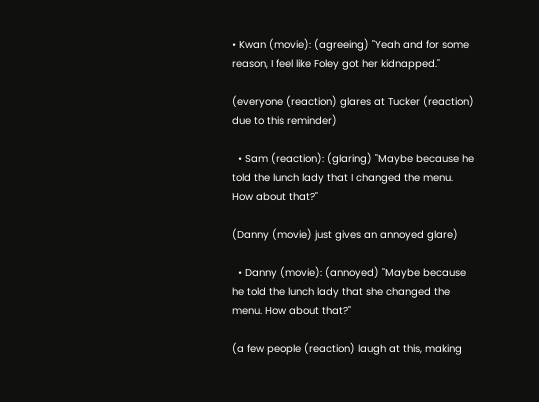• Kwan (movie): (agreeing) "Yeah and for some reason, I feel like Foley got her kidnapped."

(everyone (reaction) glares at Tucker (reaction) due to this reminder)

  • Sam (reaction): (glaring) "Maybe because he told the lunch lady that I changed the menu. How about that?"

(Danny (movie) just gives an annoyed glare)

  • Danny (movie): (annoyed) "Maybe because he told the lunch lady that she changed the menu. How about that?"

(a few people (reaction) laugh at this, making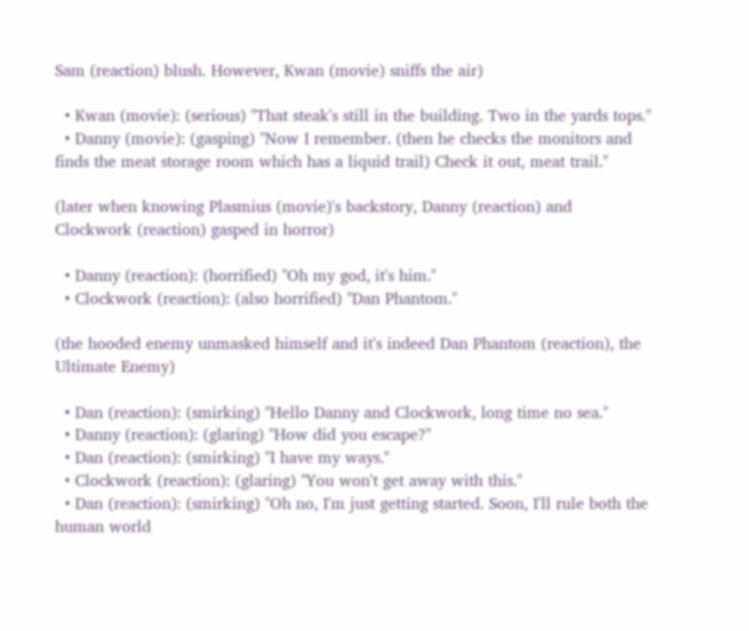Sam (reaction) blush. However, Kwan (movie) sniffs the air)

  • Kwan (movie): (serious) "That steak's still in the building. Two in the yards tops."
  • Danny (movie): (gasping) "Now I remember. (then he checks the monitors and finds the meat storage room which has a liquid trail) Check it out, meat trail."

(later when knowing Plasmius (movie)'s backstory, Danny (reaction) and Clockwork (reaction) gasped in horror)

  • Danny (reaction): (horrified) "Oh my god, it's him."
  • Clockwork (reaction): (also horrified) "Dan Phantom."

(the hooded enemy unmasked himself and it's indeed Dan Phantom (reaction), the Ultimate Enemy)

  • Dan (reaction): (smirking) "Hello Danny and Clockwork, long time no sea."
  • Danny (reaction): (glaring) "How did you escape?"
  • Dan (reaction): (smirking) "I have my ways."
  • Clockwork (reaction): (glaring) "You won't get away with this."
  • Dan (reaction): (smirking) "Oh no, I'm just getting started. Soon, I'll rule both the human world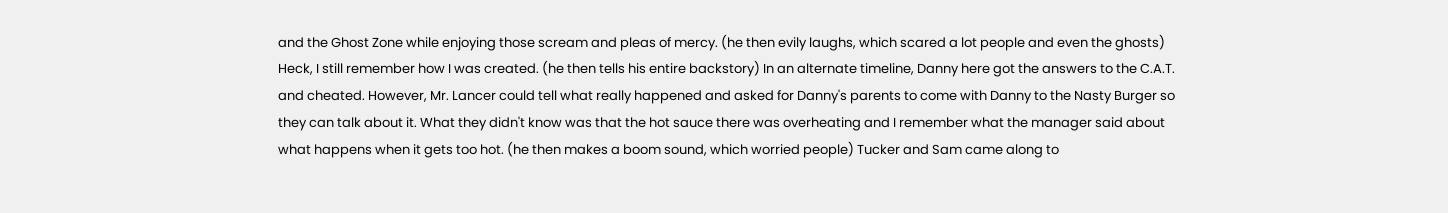and the Ghost Zone while enjoying those scream and pleas of mercy. (he then evily laughs, which scared a lot people and even the ghosts) Heck, I still remember how I was created. (he then tells his entire backstory) In an alternate timeline, Danny here got the answers to the C.A.T. and cheated. However, Mr. Lancer could tell what really happened and asked for Danny's parents to come with Danny to the Nasty Burger so they can talk about it. What they didn't know was that the hot sauce there was overheating and I remember what the manager said about what happens when it gets too hot. (he then makes a boom sound, which worried people) Tucker and Sam came along to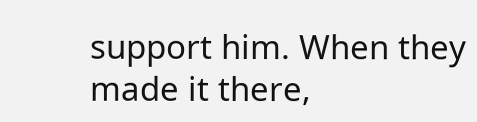support him. When they made it there,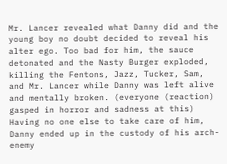Mr. Lancer revealed what Danny did and the young boy no doubt decided to reveal his alter ego. Too bad for him, the sauce detonated and the Nasty Burger exploded, killing the Fentons, Jazz, Tucker, Sam, and Mr. Lancer while Danny was left alive and mentally broken. (everyone (reaction) gasped in horror and sadness at this) Having no one else to take care of him, Danny ended up in the custody of his arch-enemy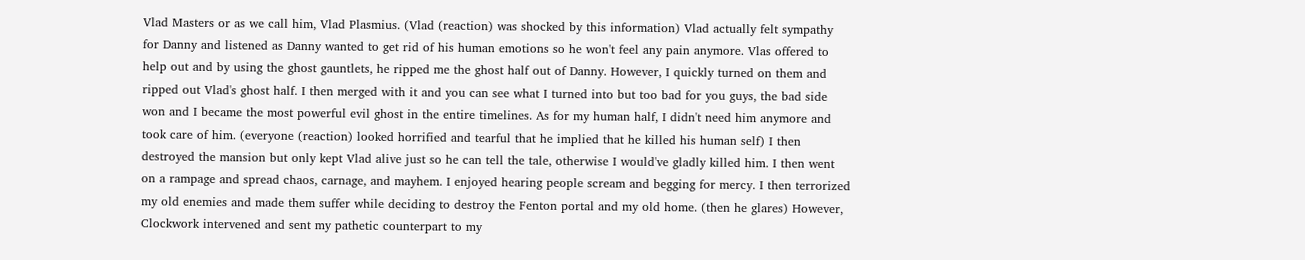Vlad Masters or as we call him, Vlad Plasmius. (Vlad (reaction) was shocked by this information) Vlad actually felt sympathy for Danny and listened as Danny wanted to get rid of his human emotions so he won't feel any pain anymore. Vlas offered to help out and by using the ghost gauntlets, he ripped me the ghost half out of Danny. However, I quickly turned on them and ripped out Vlad's ghost half. I then merged with it and you can see what I turned into but too bad for you guys, the bad side won and I became the most powerful evil ghost in the entire timelines. As for my human half, I didn't need him anymore and took care of him. (everyone (reaction) looked horrified and tearful that he implied that he killed his human self) I then destroyed the mansion but only kept Vlad alive just so he can tell the tale, otherwise I would've gladly killed him. I then went on a rampage and spread chaos, carnage, and mayhem. I enjoyed hearing people scream and begging for mercy. I then terrorized my old enemies and made them suffer while deciding to destroy the Fenton portal and my old home. (then he glares) However, Clockwork intervened and sent my pathetic counterpart to my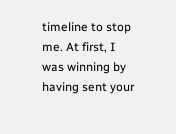timeline to stop me. At first, I was winning by having sent your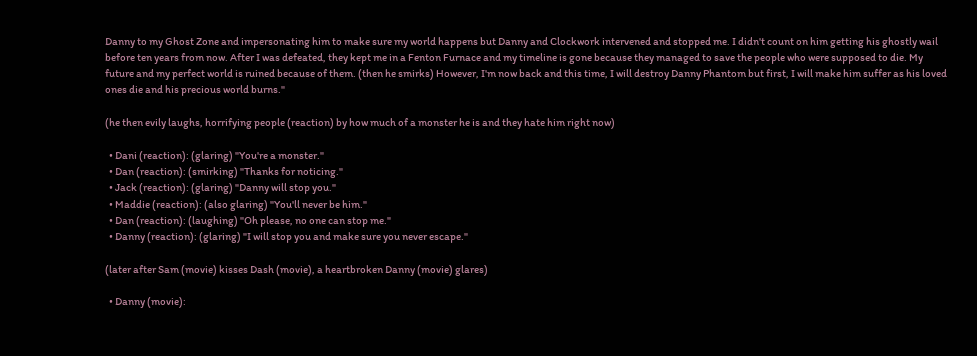Danny to my Ghost Zone and impersonating him to make sure my world happens but Danny and Clockwork intervened and stopped me. I didn't count on him getting his ghostly wail before ten years from now. After I was defeated, they kept me in a Fenton Furnace and my timeline is gone because they managed to save the people who were supposed to die. My future and my perfect world is ruined because of them. (then he smirks) However, I'm now back and this time, I will destroy Danny Phantom but first, I will make him suffer as his loved ones die and his precious world burns."

(he then evily laughs, horrifying people (reaction) by how much of a monster he is and they hate him right now)

  • Dani (reaction): (glaring) "You're a monster."
  • Dan (reaction): (smirking) "Thanks for noticing."
  • Jack (reaction): (glaring) "Danny will stop you."
  • Maddie (reaction): (also glaring) "You'll never be him."
  • Dan (reaction): (laughing) "Oh please, no one can stop me."
  • Danny (reaction): (glaring) "I will stop you and make sure you never escape."

(later after Sam (movie) kisses Dash (movie), a heartbroken Danny (movie) glares)

  • Danny (movie):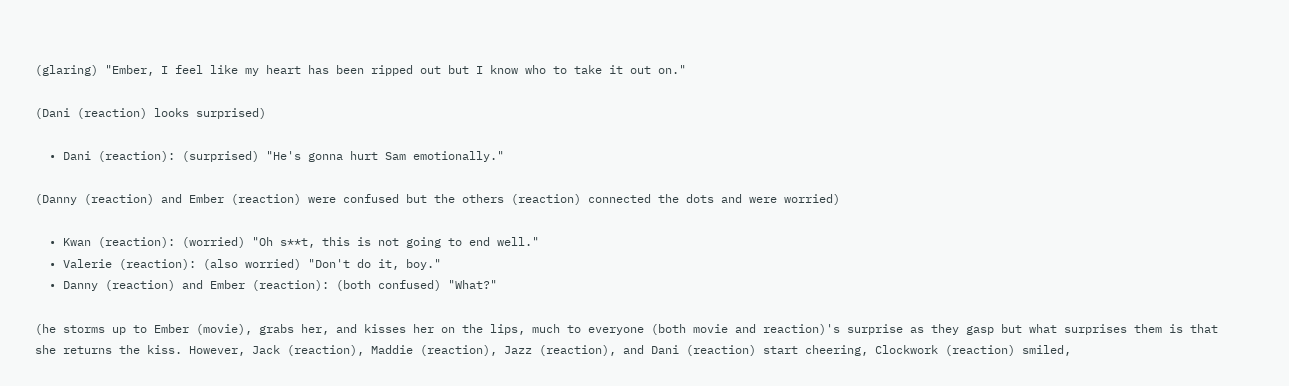(glaring) "Ember, I feel like my heart has been ripped out but I know who to take it out on."

(Dani (reaction) looks surprised)

  • Dani (reaction): (surprised) "He's gonna hurt Sam emotionally."

(Danny (reaction) and Ember (reaction) were confused but the others (reaction) connected the dots and were worried)

  • Kwan (reaction): (worried) "Oh s**t, this is not going to end well."
  • Valerie (reaction): (also worried) "Don't do it, boy."
  • Danny (reaction) and Ember (reaction): (both confused) "What?"

(he storms up to Ember (movie), grabs her, and kisses her on the lips, much to everyone (both movie and reaction)'s surprise as they gasp but what surprises them is that she returns the kiss. However, Jack (reaction), Maddie (reaction), Jazz (reaction), and Dani (reaction) start cheering, Clockwork (reaction) smiled,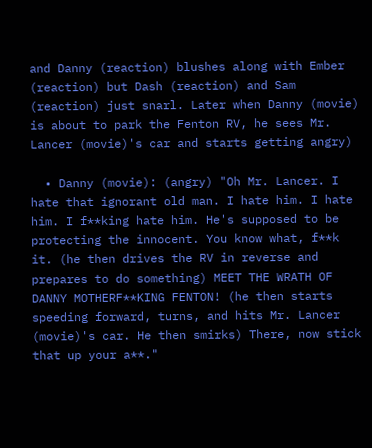and Danny (reaction) blushes along with Ember (reaction) but Dash (reaction) and Sam (reaction) just snarl. Later when Danny (movie) is about to park the Fenton RV, he sees Mr. Lancer (movie)'s car and starts getting angry)

  • Danny (movie): (angry) "Oh Mr. Lancer. I hate that ignorant old man. I hate him. I hate him. I f**king hate him. He's supposed to be protecting the innocent. You know what, f**k it. (he then drives the RV in reverse and prepares to do something) MEET THE WRATH OF DANNY MOTHERF**KING FENTON! (he then starts speeding forward, turns, and hits Mr. Lancer (movie)'s car. He then smirks) There, now stick that up your a**."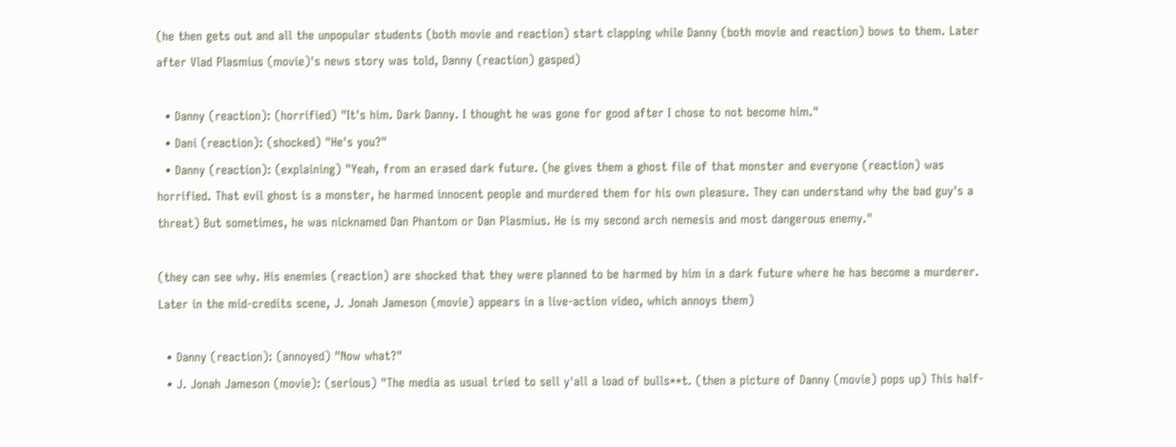(he then gets out and all the unpopular students (both movie and reaction) start clapping while Danny (both movie and reaction) bows to them. Later after Vlad Plasmius (movie)'s news story was told, Danny (reaction) gasped)

  • Danny (reaction): (horrified) "It's him. Dark Danny. I thought he was gone for good after I chose to not become him."
  • Dani (reaction): (shocked) "He's you?"
  • Danny (reaction): (explaining) "Yeah, from an erased dark future. (he gives them a ghost file of that monster and everyone (reaction) was horrified. That evil ghost is a monster, he harmed innocent people and murdered them for his own pleasure. They can understand why the bad guy's a threat) But sometimes, he was nicknamed Dan Phantom or Dan Plasmius. He is my second arch nemesis and most dangerous enemy."

(they can see why. His enemies (reaction) are shocked that they were planned to be harmed by him in a dark future where he has become a murderer. Later in the mid-credits scene, J. Jonah Jameson (movie) appears in a live-action video, which annoys them)

  • Danny (reaction): (annoyed) "Now what?"
  • J. Jonah Jameson (movie): (serious) "The media as usual tried to sell y'all a load of bulls**t. (then a picture of Danny (movie) pops up) This half-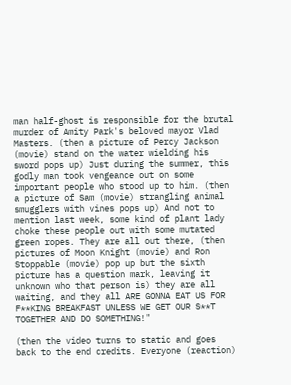man half-ghost is responsible for the brutal murder of Amity Park's beloved mayor Vlad Masters. (then a picture of Percy Jackson (movie) stand on the water wielding his sword pops up) Just during the summer, this godly man took vengeance out on some important people who stood up to him. (then a picture of Sam (movie) strangling animal smugglers with vines pops up) And not to mention last week, some kind of plant lady choke these people out with some mutated green ropes. They are all out there, (then pictures of Moon Knight (movie) and Ron Stoppable (movie) pop up but the sixth picture has a question mark, leaving it unknown who that person is) they are all waiting, and they all ARE GONNA EAT US FOR F**KING BREAKFAST UNLESS WE GET OUR S**T TOGETHER AND DO SOMETHING!"

(then the video turns to static and goes back to the end credits. Everyone (reaction)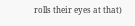rolls their eyes at that)